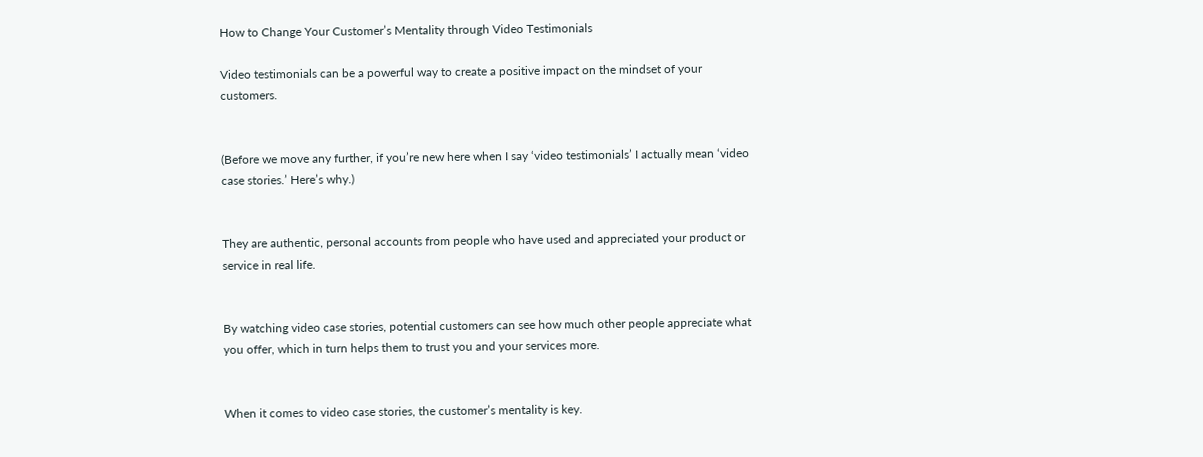How to Change Your Customer’s Mentality through Video Testimonials

Video testimonials can be a powerful way to create a positive impact on the mindset of your customers.


(Before we move any further, if you’re new here when I say ‘video testimonials’ I actually mean ‘video case stories.’ Here’s why.)


They are authentic, personal accounts from people who have used and appreciated your product or service in real life.


By watching video case stories, potential customers can see how much other people appreciate what you offer, which in turn helps them to trust you and your services more.


When it comes to video case stories, the customer’s mentality is key.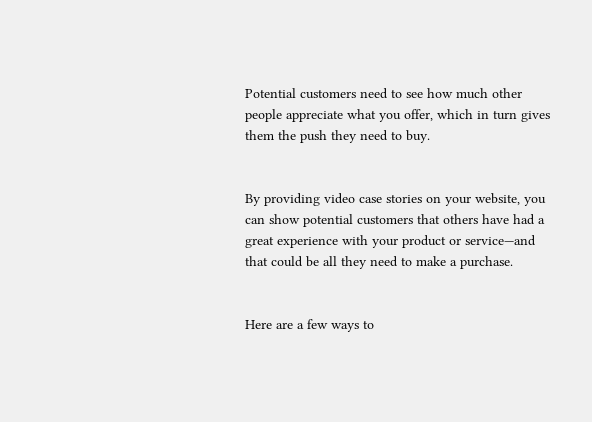Potential customers need to see how much other people appreciate what you offer, which in turn gives them the push they need to buy.


By providing video case stories on your website, you can show potential customers that others have had a great experience with your product or service—and that could be all they need to make a purchase.


Here are a few ways to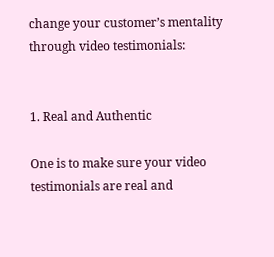change your customer’s mentality through video testimonials:


1. Real and Authentic

One is to make sure your video testimonials are real and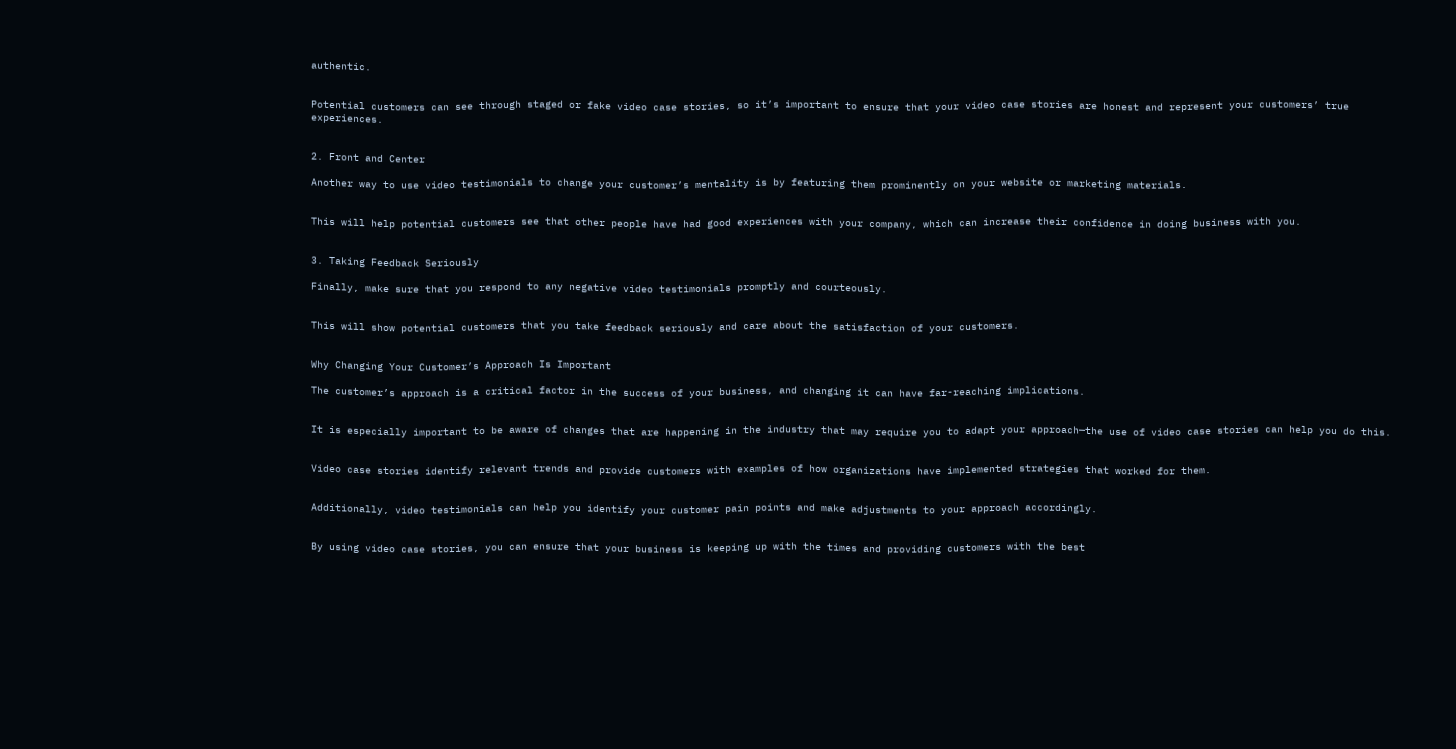authentic.


Potential customers can see through staged or fake video case stories, so it’s important to ensure that your video case stories are honest and represent your customers’ true experiences.


2. Front and Center

Another way to use video testimonials to change your customer’s mentality is by featuring them prominently on your website or marketing materials.


This will help potential customers see that other people have had good experiences with your company, which can increase their confidence in doing business with you.


3. Taking Feedback Seriously

Finally, make sure that you respond to any negative video testimonials promptly and courteously.


This will show potential customers that you take feedback seriously and care about the satisfaction of your customers.


Why Changing Your Customer’s Approach Is Important

The customer’s approach is a critical factor in the success of your business, and changing it can have far-reaching implications.


It is especially important to be aware of changes that are happening in the industry that may require you to adapt your approach—the use of video case stories can help you do this.


Video case stories identify relevant trends and provide customers with examples of how organizations have implemented strategies that worked for them.


Additionally, video testimonials can help you identify your customer pain points and make adjustments to your approach accordingly.


By using video case stories, you can ensure that your business is keeping up with the times and providing customers with the best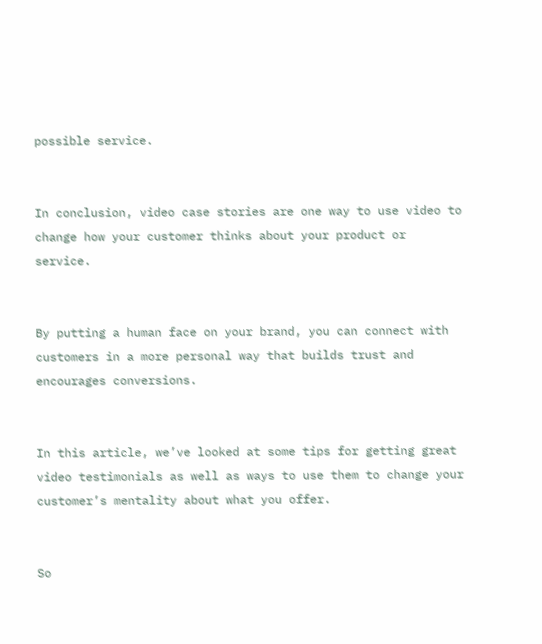possible service.


In conclusion, video case stories are one way to use video to change how your customer thinks about your product or service.


By putting a human face on your brand, you can connect with customers in a more personal way that builds trust and encourages conversions.


In this article, we’ve looked at some tips for getting great video testimonials as well as ways to use them to change your customer’s mentality about what you offer.


So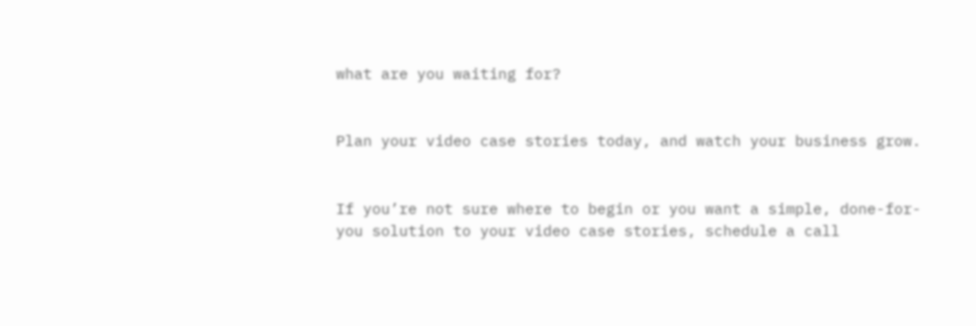what are you waiting for?


Plan your video case stories today, and watch your business grow.


If you’re not sure where to begin or you want a simple, done-for-you solution to your video case stories, schedule a call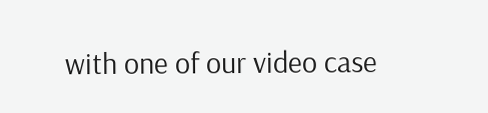with one of our video case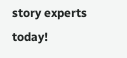story experts today!